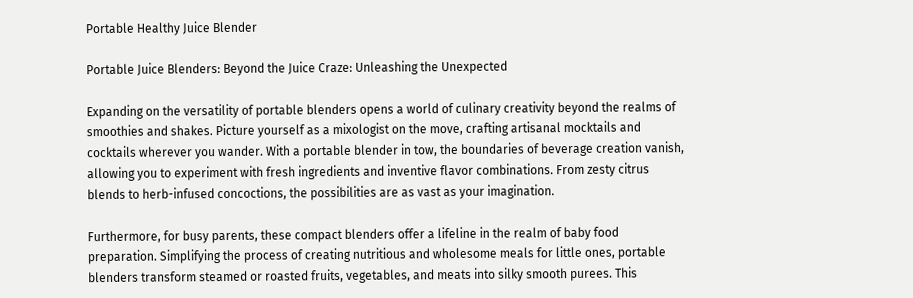Portable Healthy Juice Blender

Portable Juice Blenders: Beyond the Juice Craze: Unleashing the Unexpected

Expanding on the versatility of portable blenders opens a world of culinary creativity beyond the realms of smoothies and shakes. Picture yourself as a mixologist on the move, crafting artisanal mocktails and cocktails wherever you wander. With a portable blender in tow, the boundaries of beverage creation vanish, allowing you to experiment with fresh ingredients and inventive flavor combinations. From zesty citrus blends to herb-infused concoctions, the possibilities are as vast as your imagination.

Furthermore, for busy parents, these compact blenders offer a lifeline in the realm of baby food preparation. Simplifying the process of creating nutritious and wholesome meals for little ones, portable blenders transform steamed or roasted fruits, vegetables, and meats into silky smooth purees. This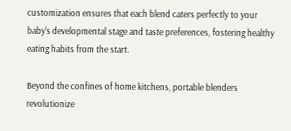customization ensures that each blend caters perfectly to your baby's developmental stage and taste preferences, fostering healthy eating habits from the start.

Beyond the confines of home kitchens, portable blenders revolutionize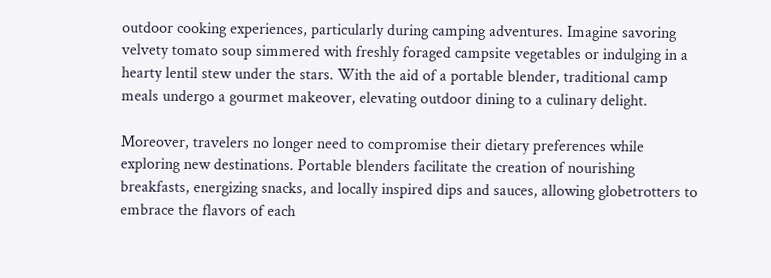outdoor cooking experiences, particularly during camping adventures. Imagine savoring velvety tomato soup simmered with freshly foraged campsite vegetables or indulging in a hearty lentil stew under the stars. With the aid of a portable blender, traditional camp meals undergo a gourmet makeover, elevating outdoor dining to a culinary delight.

Moreover, travelers no longer need to compromise their dietary preferences while exploring new destinations. Portable blenders facilitate the creation of nourishing breakfasts, energizing snacks, and locally inspired dips and sauces, allowing globetrotters to embrace the flavors of each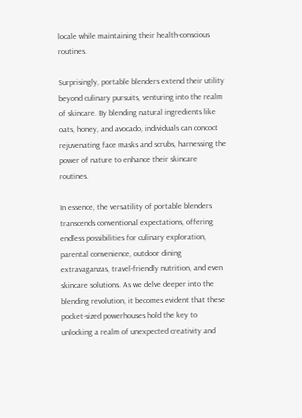locale while maintaining their health-conscious routines.

Surprisingly, portable blenders extend their utility beyond culinary pursuits, venturing into the realm of skincare. By blending natural ingredients like oats, honey, and avocado, individuals can concoct rejuvenating face masks and scrubs, harnessing the power of nature to enhance their skincare routines.

In essence, the versatility of portable blenders transcends conventional expectations, offering endless possibilities for culinary exploration, parental convenience, outdoor dining extravaganzas, travel-friendly nutrition, and even skincare solutions. As we delve deeper into the blending revolution, it becomes evident that these pocket-sized powerhouses hold the key to unlocking a realm of unexpected creativity and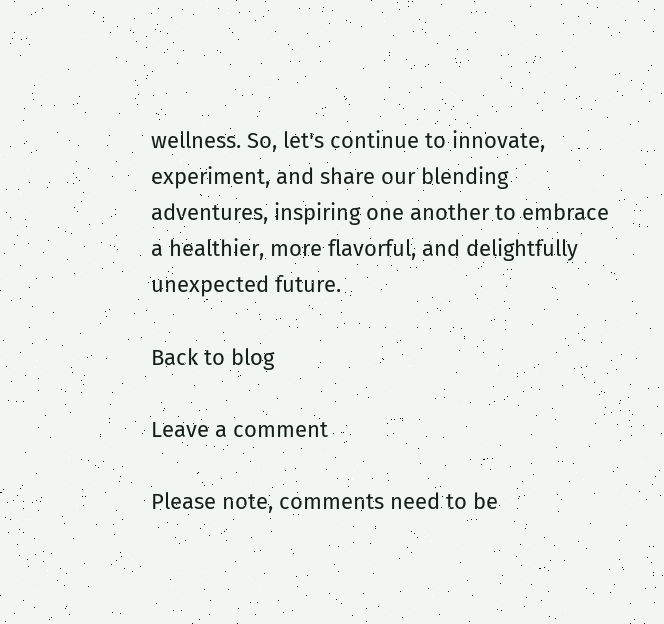wellness. So, let's continue to innovate, experiment, and share our blending adventures, inspiring one another to embrace a healthier, more flavorful, and delightfully unexpected future.

Back to blog

Leave a comment

Please note, comments need to be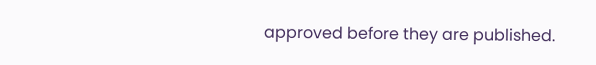approved before they are published.